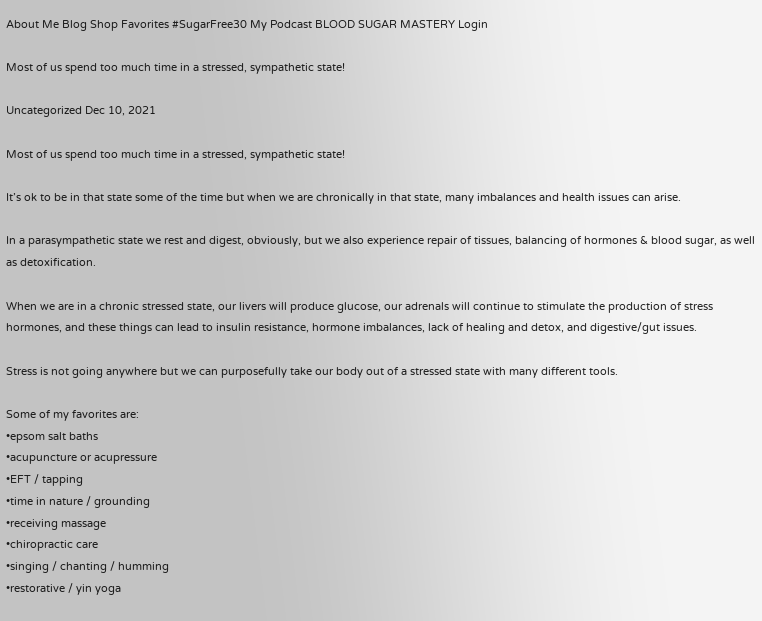About Me Blog Shop Favorites #SugarFree30 My Podcast BLOOD SUGAR MASTERY Login

Most of us spend too much time in a stressed, sympathetic state!

Uncategorized Dec 10, 2021

Most of us spend too much time in a stressed, sympathetic state!

It’s ok to be in that state some of the time but when we are chronically in that state, many imbalances and health issues can arise.

In a parasympathetic state we rest and digest, obviously, but we also experience repair of tissues, balancing of hormones & blood sugar, as well as detoxification.

When we are in a chronic stressed state, our livers will produce glucose, our adrenals will continue to stimulate the production of stress hormones, and these things can lead to insulin resistance, hormone imbalances, lack of healing and detox, and digestive/gut issues.

Stress is not going anywhere but we can purposefully take our body out of a stressed state with many different tools.

Some of my favorites are:
•epsom salt baths
•acupuncture or acupressure
•EFT / tapping
•time in nature / grounding
•receiving massage
•chiropractic care
•singing / chanting / humming
•restorative / yin yoga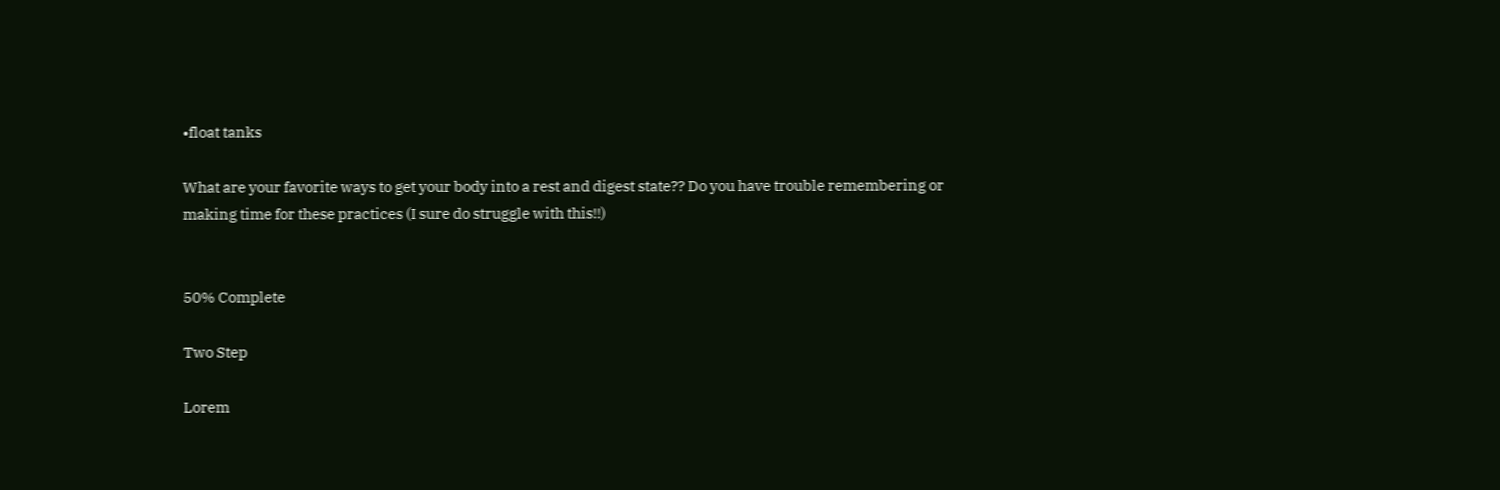•float tanks

What are your favorite ways to get your body into a rest and digest state?? Do you have trouble remembering or making time for these practices (I sure do struggle with this!!)


50% Complete

Two Step

Lorem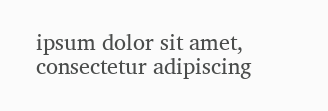ipsum dolor sit amet, consectetur adipiscing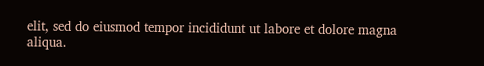elit, sed do eiusmod tempor incididunt ut labore et dolore magna aliqua.